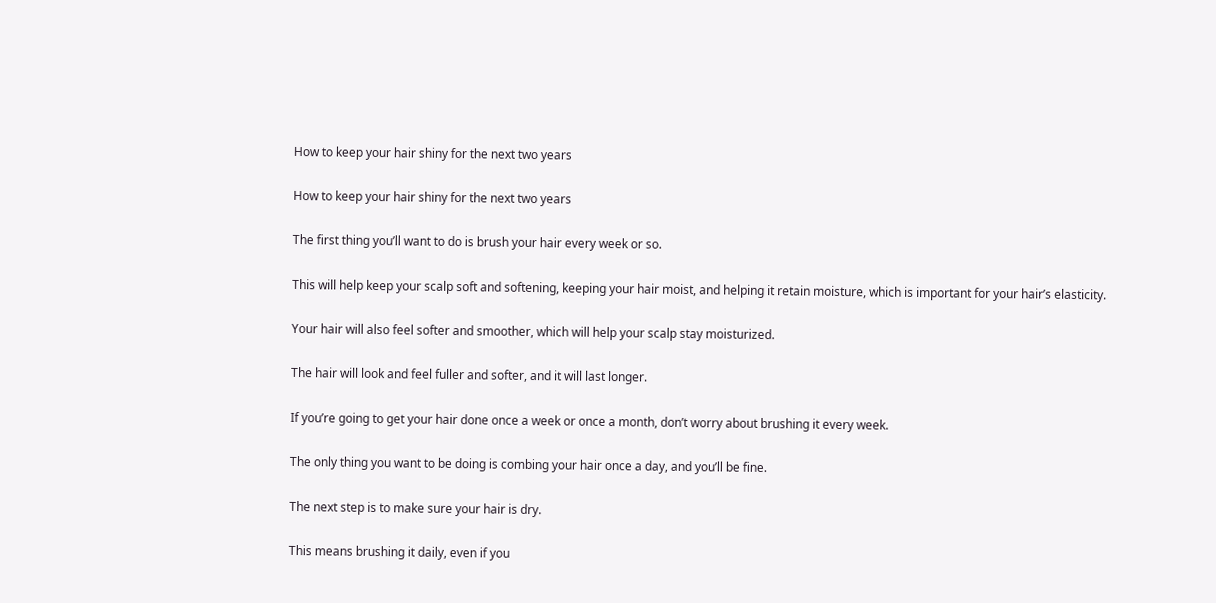How to keep your hair shiny for the next two years

How to keep your hair shiny for the next two years

The first thing you’ll want to do is brush your hair every week or so.

This will help keep your scalp soft and softening, keeping your hair moist, and helping it retain moisture, which is important for your hair’s elasticity.

Your hair will also feel softer and smoother, which will help your scalp stay moisturized.

The hair will look and feel fuller and softer, and it will last longer.

If you’re going to get your hair done once a week or once a month, don’t worry about brushing it every week.

The only thing you want to be doing is combing your hair once a day, and you’ll be fine.

The next step is to make sure your hair is dry.

This means brushing it daily, even if you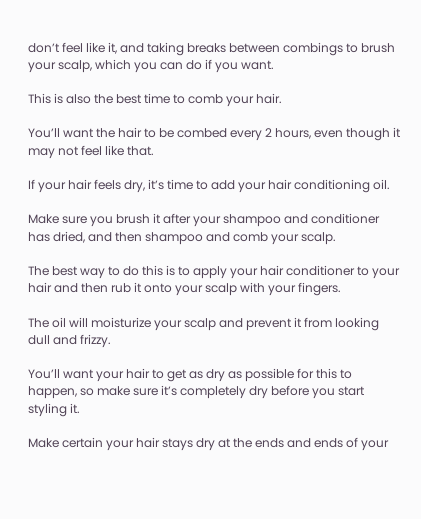don’t feel like it, and taking breaks between combings to brush your scalp, which you can do if you want.

This is also the best time to comb your hair.

You’ll want the hair to be combed every 2 hours, even though it may not feel like that.

If your hair feels dry, it’s time to add your hair conditioning oil.

Make sure you brush it after your shampoo and conditioner has dried, and then shampoo and comb your scalp.

The best way to do this is to apply your hair conditioner to your hair and then rub it onto your scalp with your fingers.

The oil will moisturize your scalp and prevent it from looking dull and frizzy.

You’ll want your hair to get as dry as possible for this to happen, so make sure it’s completely dry before you start styling it.

Make certain your hair stays dry at the ends and ends of your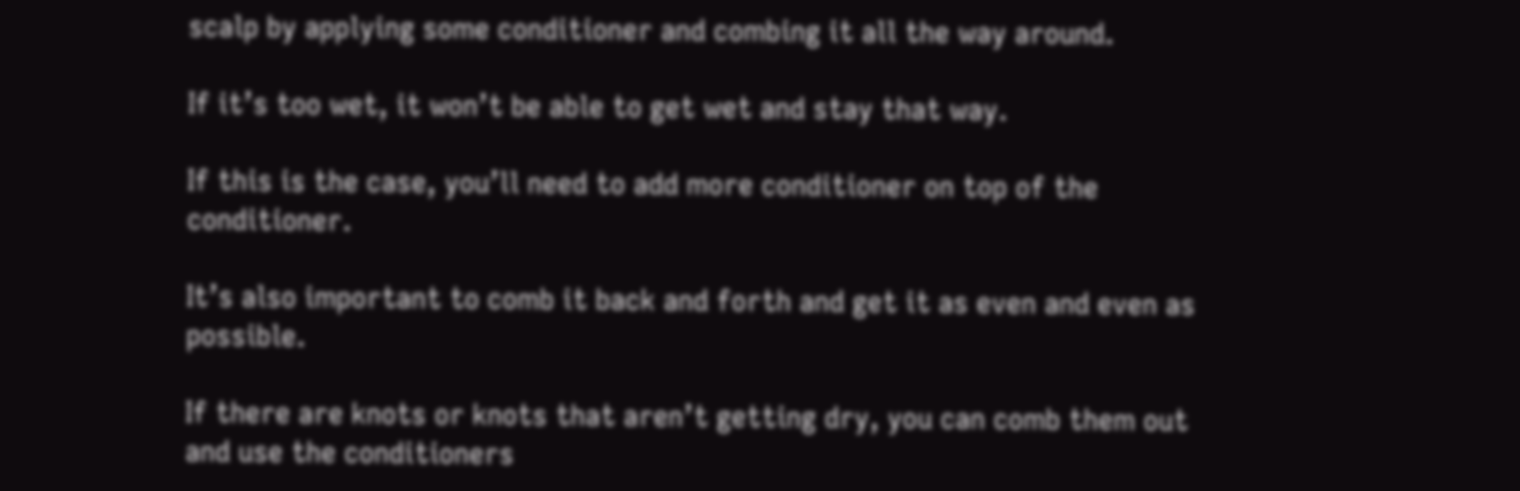scalp by applying some conditioner and combing it all the way around.

If it’s too wet, it won’t be able to get wet and stay that way.

If this is the case, you’ll need to add more conditioner on top of the conditioner.

It’s also important to comb it back and forth and get it as even and even as possible.

If there are knots or knots that aren’t getting dry, you can comb them out and use the conditioners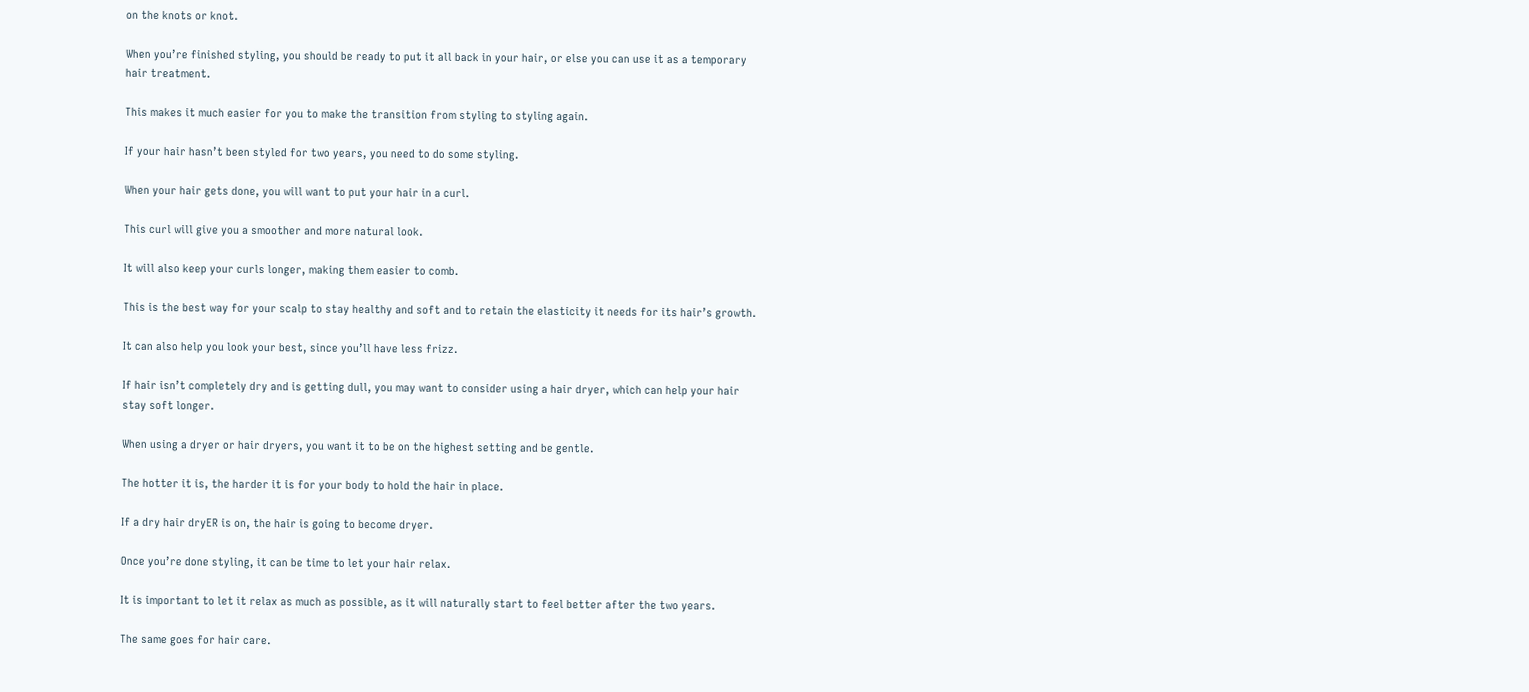on the knots or knot.

When you’re finished styling, you should be ready to put it all back in your hair, or else you can use it as a temporary hair treatment.

This makes it much easier for you to make the transition from styling to styling again.

If your hair hasn’t been styled for two years, you need to do some styling.

When your hair gets done, you will want to put your hair in a curl.

This curl will give you a smoother and more natural look.

It will also keep your curls longer, making them easier to comb.

This is the best way for your scalp to stay healthy and soft and to retain the elasticity it needs for its hair’s growth.

It can also help you look your best, since you’ll have less frizz.

If hair isn’t completely dry and is getting dull, you may want to consider using a hair dryer, which can help your hair stay soft longer.

When using a dryer or hair dryers, you want it to be on the highest setting and be gentle.

The hotter it is, the harder it is for your body to hold the hair in place.

If a dry hair dryER is on, the hair is going to become dryer.

Once you’re done styling, it can be time to let your hair relax.

It is important to let it relax as much as possible, as it will naturally start to feel better after the two years.

The same goes for hair care.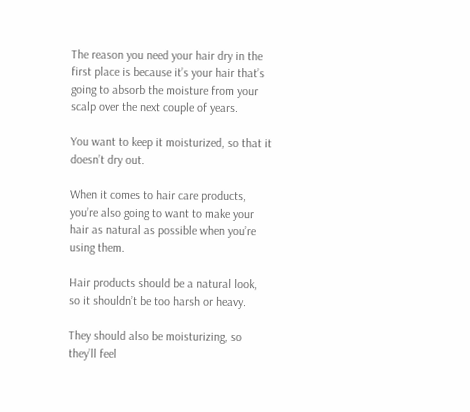The reason you need your hair dry in the first place is because it’s your hair that’s going to absorb the moisture from your scalp over the next couple of years.

You want to keep it moisturized, so that it doesn’t dry out.

When it comes to hair care products, you’re also going to want to make your hair as natural as possible when you’re using them.

Hair products should be a natural look, so it shouldn’t be too harsh or heavy.

They should also be moisturizing, so they’ll feel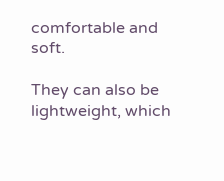comfortable and soft.

They can also be lightweight, which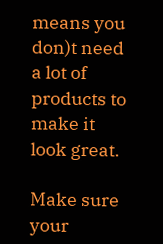means you don)t need a lot of products to make it look great.

Make sure your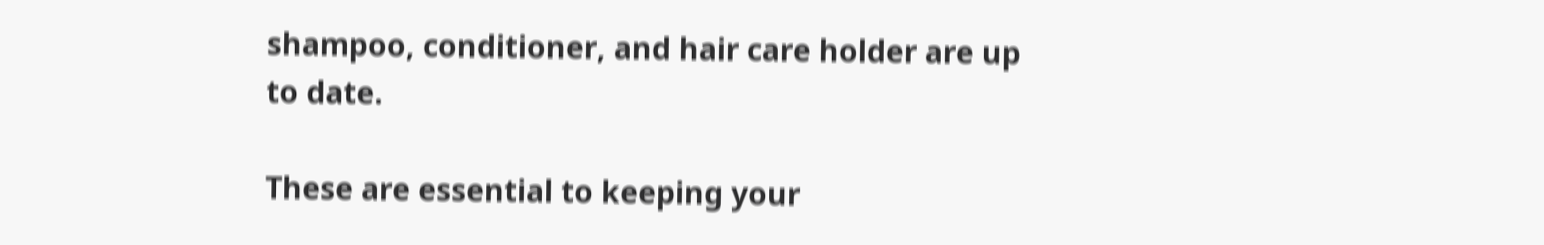shampoo, conditioner, and hair care holder are up to date.

These are essential to keeping your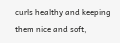curls healthy and keeping them nice and soft,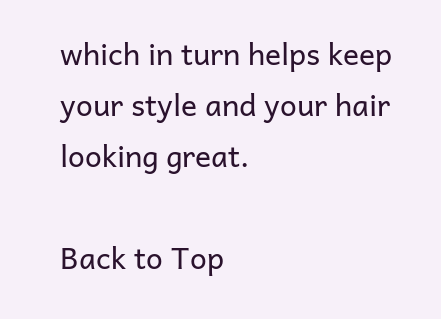which in turn helps keep your style and your hair looking great.

Back to Top